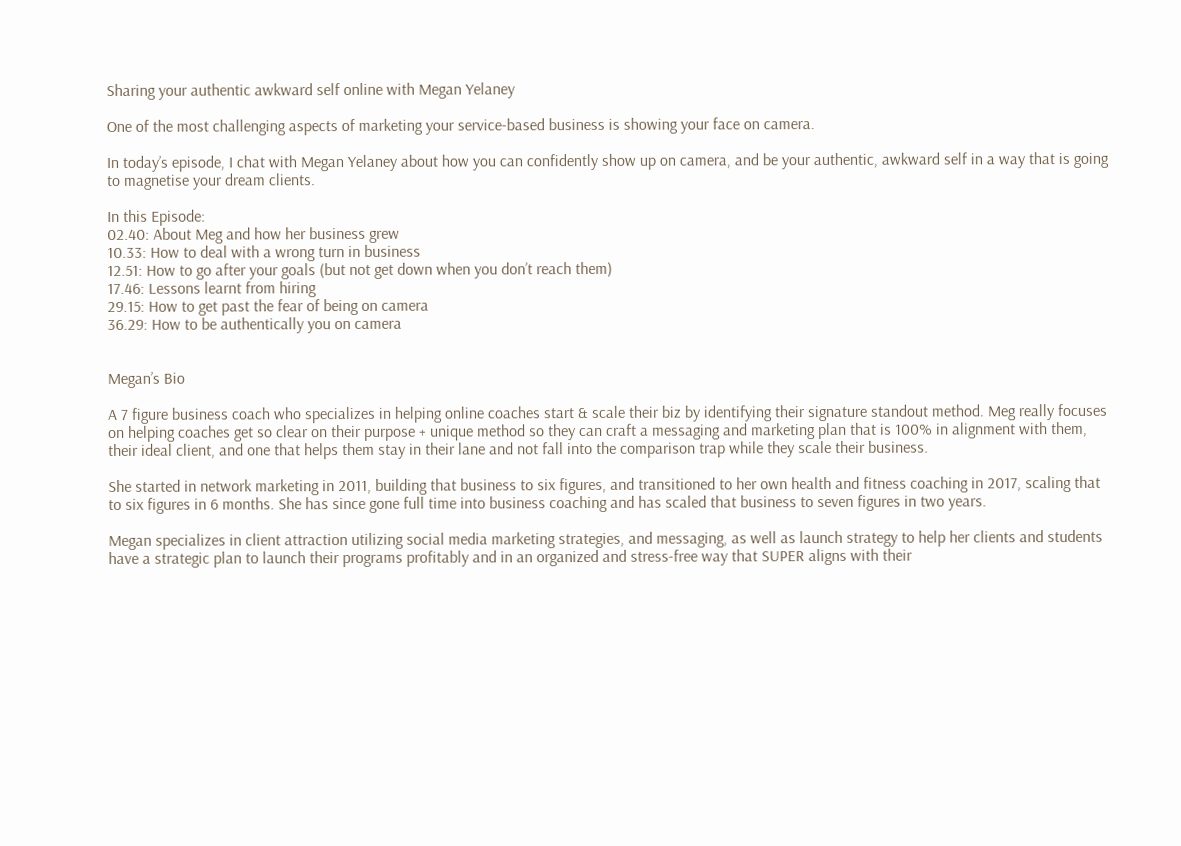Sharing your authentic awkward self online with Megan Yelaney

One of the most challenging aspects of marketing your service-based business is showing your face on camera.

In today’s episode, I chat with Megan Yelaney about how you can confidently show up on camera, and be your authentic, awkward self in a way that is going to magnetise your dream clients.

In this Episode:
02.40: About Meg and how her business grew
10.33: How to deal with a wrong turn in business
12.51: How to go after your goals (but not get down when you don’t reach them)
17.46: Lessons learnt from hiring
29.15: How to get past the fear of being on camera
36.29: How to be authentically you on camera


Megan’s Bio

A 7 figure business coach who specializes in helping online coaches start & scale their biz by identifying their signature standout method. Meg really focuses on helping coaches get so clear on their purpose + unique method so they can craft a messaging and marketing plan that is 100% in alignment with them, their ideal client, and one that helps them stay in their lane and not fall into the comparison trap while they scale their business.

She started in network marketing in 2011, building that business to six figures, and transitioned to her own health and fitness coaching in 2017, scaling that to six figures in 6 months. She has since gone full time into business coaching and has scaled that business to seven figures in two years.

Megan specializes in client attraction utilizing social media marketing strategies, and messaging, as well as launch strategy to help her clients and students have a strategic plan to launch their programs profitably and in an organized and stress-free way that SUPER aligns with their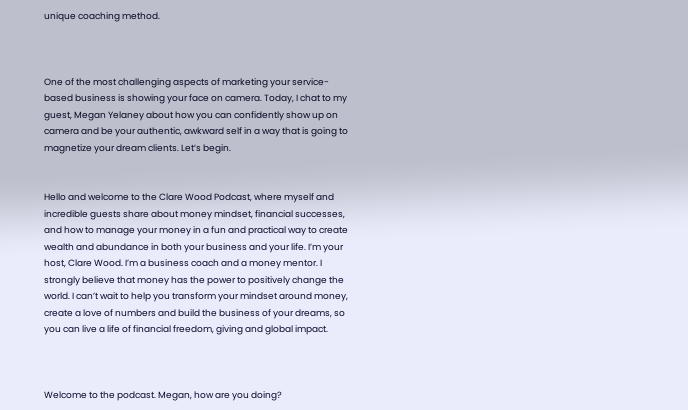unique coaching method.



One of the most challenging aspects of marketing your service-based business is showing your face on camera. Today, I chat to my guest, Megan Yelaney about how you can confidently show up on camera and be your authentic, awkward self in a way that is going to magnetize your dream clients. Let’s begin.


Hello and welcome to the Clare Wood Podcast, where myself and incredible guests share about money mindset, financial successes, and how to manage your money in a fun and practical way to create wealth and abundance in both your business and your life. I’m your host, Clare Wood. I’m a business coach and a money mentor. I strongly believe that money has the power to positively change the world. I can’t wait to help you transform your mindset around money, create a love of numbers and build the business of your dreams, so you can live a life of financial freedom, giving and global impact.



Welcome to the podcast. Megan, how are you doing?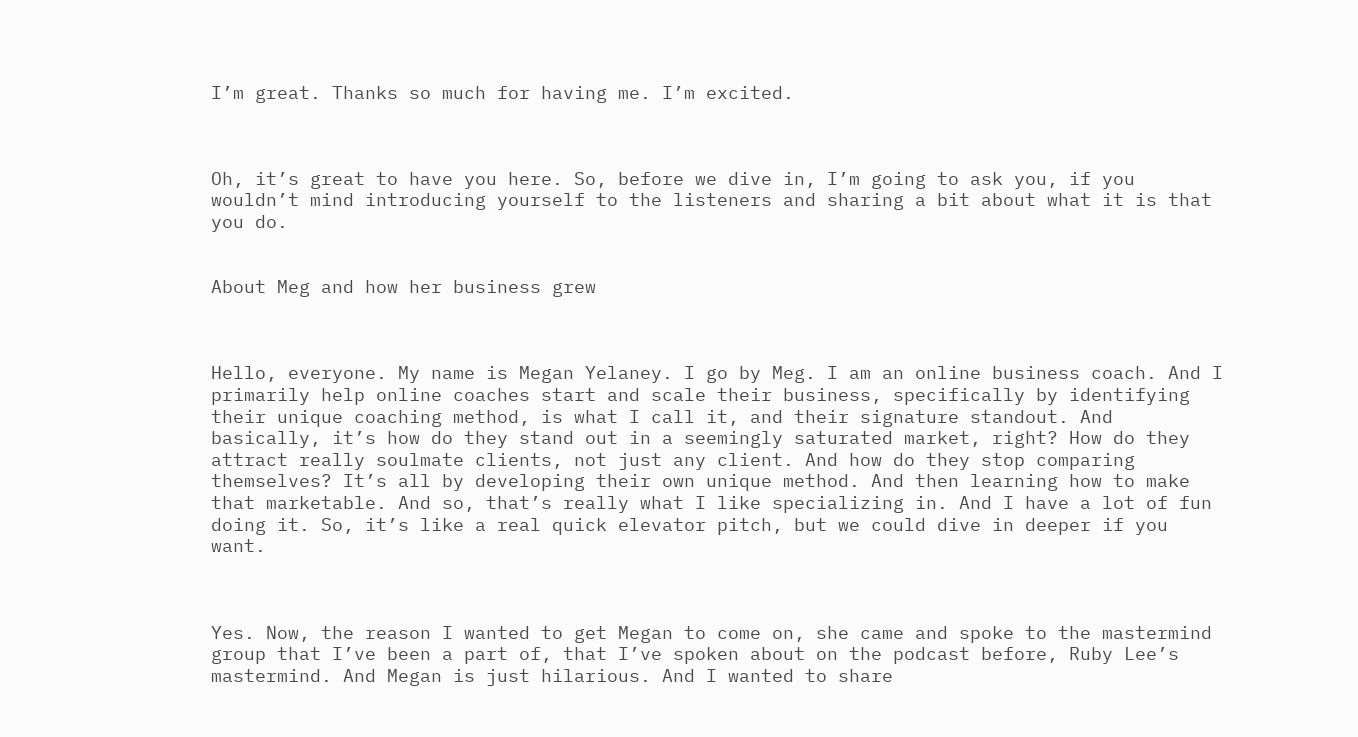I’m great. Thanks so much for having me. I’m excited.



Oh, it’s great to have you here. So, before we dive in, I’m going to ask you, if you wouldn’t mind introducing yourself to the listeners and sharing a bit about what it is that you do.


About Meg and how her business grew



Hello, everyone. My name is Megan Yelaney. I go by Meg. I am an online business coach. And I primarily help online coaches start and scale their business, specifically by identifying their unique coaching method, is what I call it, and their signature standout. And basically, it’s how do they stand out in a seemingly saturated market, right? How do they attract really soulmate clients, not just any client. And how do they stop comparing themselves? It’s all by developing their own unique method. And then learning how to make that marketable. And so, that’s really what I like specializing in. And I have a lot of fun doing it. So, it’s like a real quick elevator pitch, but we could dive in deeper if you want.



Yes. Now, the reason I wanted to get Megan to come on, she came and spoke to the mastermind group that I’ve been a part of, that I’ve spoken about on the podcast before, Ruby Lee’s mastermind. And Megan is just hilarious. And I wanted to share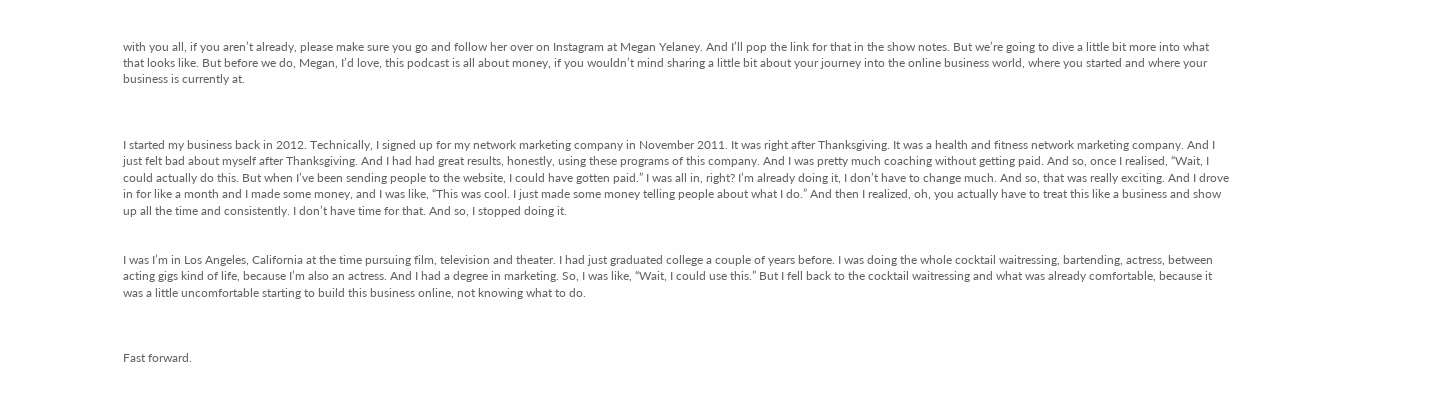with you all, if you aren’t already, please make sure you go and follow her over on Instagram at Megan Yelaney. And I’ll pop the link for that in the show notes. But we’re going to dive a little bit more into what that looks like. But before we do, Megan, I’d love, this podcast is all about money, if you wouldn’t mind sharing a little bit about your journey into the online business world, where you started and where your business is currently at.



I started my business back in 2012. Technically, I signed up for my network marketing company in November 2011. It was right after Thanksgiving. It was a health and fitness network marketing company. And I just felt bad about myself after Thanksgiving. And I had had great results, honestly, using these programs of this company. And I was pretty much coaching without getting paid. And so, once I realised, “Wait, I could actually do this. But when I’ve been sending people to the website, I could have gotten paid.” I was all in, right? I’m already doing it, I don’t have to change much. And so, that was really exciting. And I drove in for like a month and I made some money, and I was like, “This was cool. I just made some money telling people about what I do.” And then I realized, oh, you actually have to treat this like a business and show up all the time and consistently. I don’t have time for that. And so, I stopped doing it.


I was I’m in Los Angeles, California at the time pursuing film, television and theater. I had just graduated college a couple of years before. I was doing the whole cocktail waitressing, bartending, actress, between acting gigs kind of life, because I’m also an actress. And I had a degree in marketing. So, I was like, “Wait, I could use this.” But I fell back to the cocktail waitressing and what was already comfortable, because it was a little uncomfortable starting to build this business online, not knowing what to do.



Fast forward.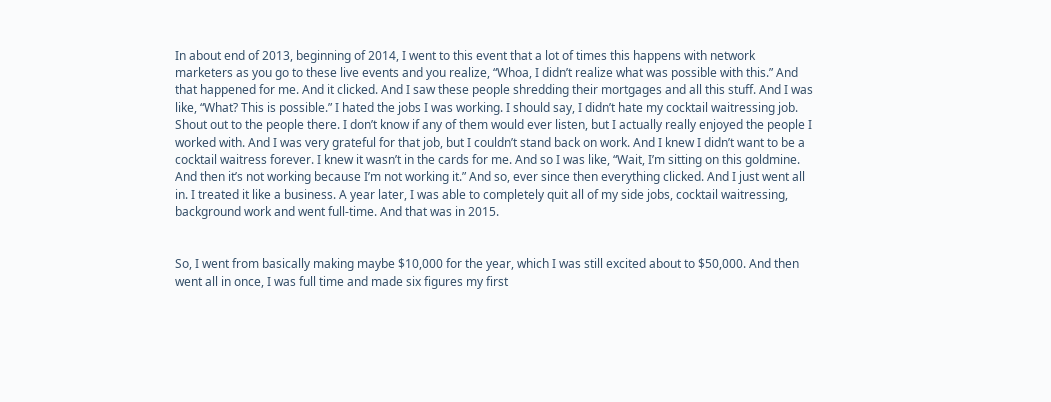In about end of 2013, beginning of 2014, I went to this event that a lot of times this happens with network marketers as you go to these live events and you realize, “Whoa, I didn’t realize what was possible with this.” And that happened for me. And it clicked. And I saw these people shredding their mortgages and all this stuff. And I was like, “What? This is possible.” I hated the jobs I was working. I should say, I didn’t hate my cocktail waitressing job. Shout out to the people there. I don’t know if any of them would ever listen, but I actually really enjoyed the people I worked with. And I was very grateful for that job, but I couldn’t stand back on work. And I knew I didn’t want to be a cocktail waitress forever. I knew it wasn’t in the cards for me. And so I was like, “Wait, I’m sitting on this goldmine. And then it’s not working because I’m not working it.” And so, ever since then everything clicked. And I just went all in. I treated it like a business. A year later, I was able to completely quit all of my side jobs, cocktail waitressing, background work and went full-time. And that was in 2015.


So, I went from basically making maybe $10,000 for the year, which I was still excited about to $50,000. And then went all in once, I was full time and made six figures my first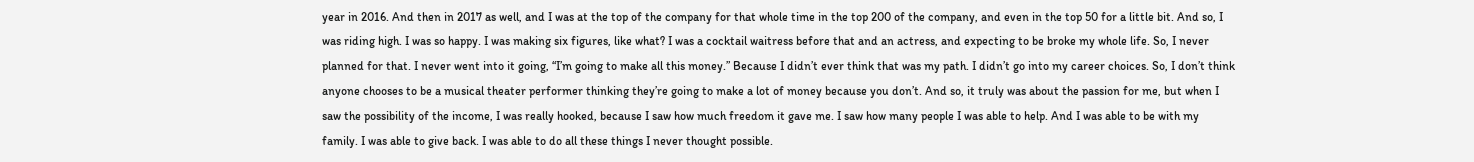year in 2016. And then in 2017 as well, and I was at the top of the company for that whole time in the top 200 of the company, and even in the top 50 for a little bit. And so, I was riding high. I was so happy. I was making six figures, like what? I was a cocktail waitress before that and an actress, and expecting to be broke my whole life. So, I never planned for that. I never went into it going, “I’m going to make all this money.” Because I didn’t ever think that was my path. I didn’t go into my career choices. So, I don’t think anyone chooses to be a musical theater performer thinking they’re going to make a lot of money because you don’t. And so, it truly was about the passion for me, but when I saw the possibility of the income, I was really hooked, because I saw how much freedom it gave me. I saw how many people I was able to help. And I was able to be with my family. I was able to give back. I was able to do all these things I never thought possible.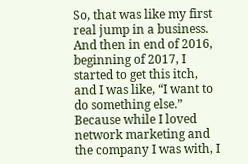So, that was like my first real jump in a business. And then in end of 2016, beginning of 2017, I started to get this itch, and I was like, “I want to do something else.” Because while I loved network marketing and the company I was with, I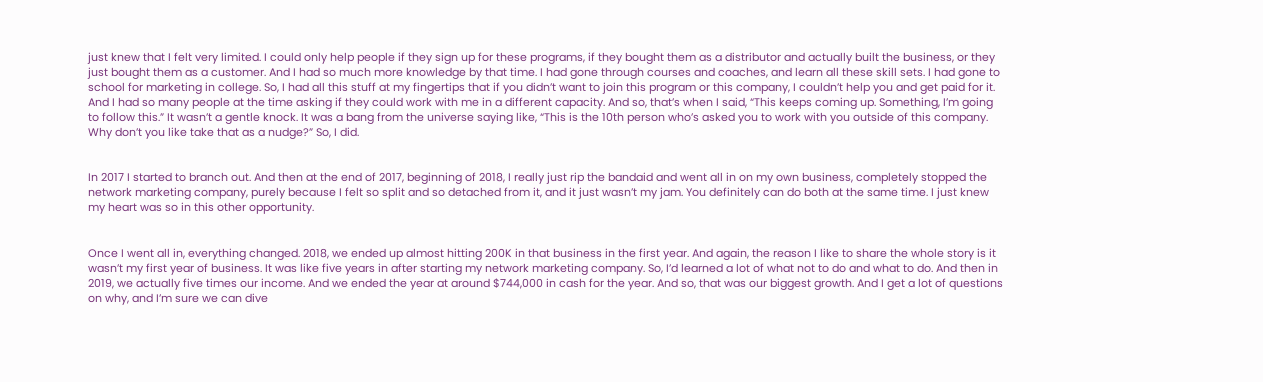just knew that I felt very limited. I could only help people if they sign up for these programs, if they bought them as a distributor and actually built the business, or they just bought them as a customer. And I had so much more knowledge by that time. I had gone through courses and coaches, and learn all these skill sets. I had gone to school for marketing in college. So, I had all this stuff at my fingertips that if you didn’t want to join this program or this company, I couldn’t help you and get paid for it. And I had so many people at the time asking if they could work with me in a different capacity. And so, that’s when I said, “This keeps coming up. Something, I’m going to follow this.” It wasn’t a gentle knock. It was a bang from the universe saying like, “This is the 10th person who’s asked you to work with you outside of this company. Why don’t you like take that as a nudge?” So, I did.


In 2017 I started to branch out. And then at the end of 2017, beginning of 2018, I really just rip the bandaid and went all in on my own business, completely stopped the network marketing company, purely because I felt so split and so detached from it, and it just wasn’t my jam. You definitely can do both at the same time. I just knew my heart was so in this other opportunity.


Once I went all in, everything changed. 2018, we ended up almost hitting 200K in that business in the first year. And again, the reason I like to share the whole story is it wasn’t my first year of business. It was like five years in after starting my network marketing company. So, I’d learned a lot of what not to do and what to do. And then in 2019, we actually five times our income. And we ended the year at around $744,000 in cash for the year. And so, that was our biggest growth. And I get a lot of questions on why, and I’m sure we can dive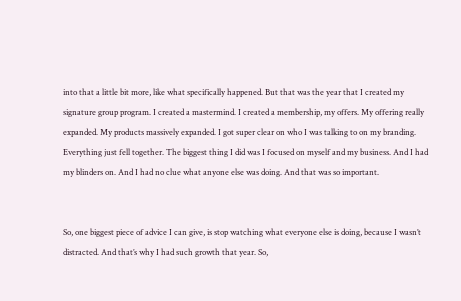into that a little bit more, like what specifically happened. But that was the year that I created my signature group program. I created a mastermind. I created a membership, my offers. My offering really expanded. My products massively expanded. I got super clear on who I was talking to on my branding. Everything just fell together. The biggest thing I did was I focused on myself and my business. And I had my blinders on. And I had no clue what anyone else was doing. And that was so important.


So, one biggest piece of advice I can give, is stop watching what everyone else is doing, because I wasn’t distracted. And that’s why I had such growth that year. So,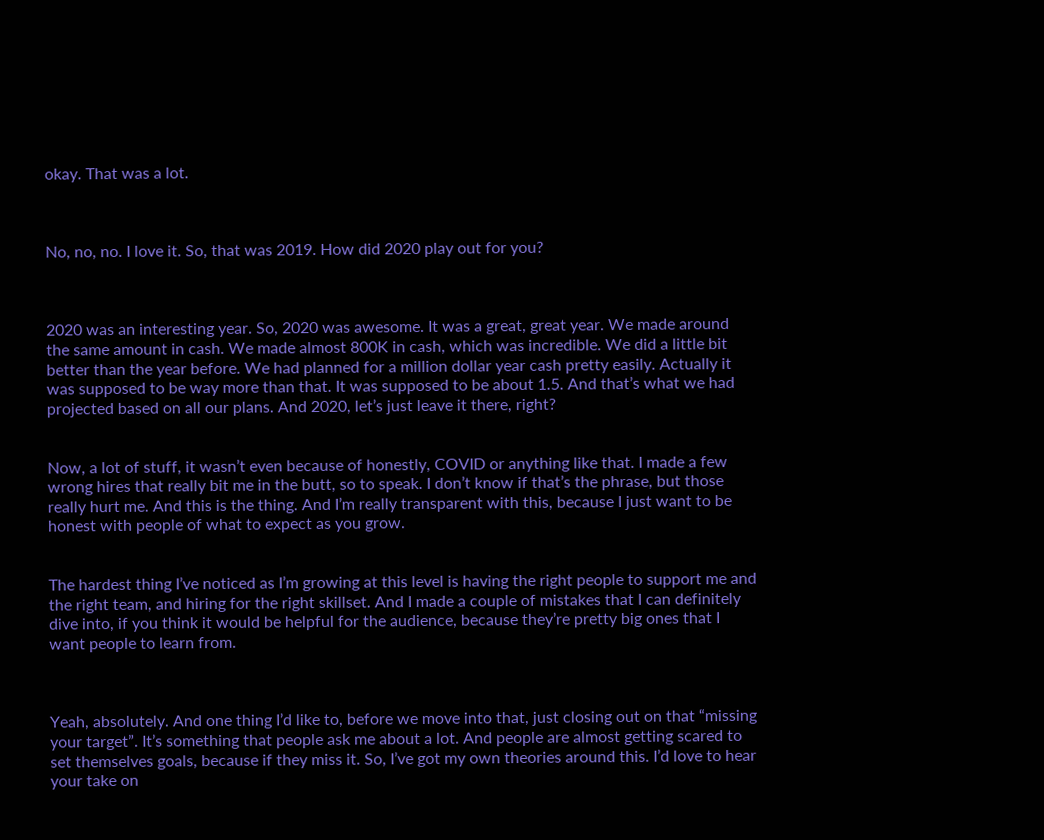okay. That was a lot.



No, no, no. I love it. So, that was 2019. How did 2020 play out for you?



2020 was an interesting year. So, 2020 was awesome. It was a great, great year. We made around the same amount in cash. We made almost 800K in cash, which was incredible. We did a little bit better than the year before. We had planned for a million dollar year cash pretty easily. Actually it was supposed to be way more than that. It was supposed to be about 1.5. And that’s what we had projected based on all our plans. And 2020, let’s just leave it there, right?


Now, a lot of stuff, it wasn’t even because of honestly, COVID or anything like that. I made a few wrong hires that really bit me in the butt, so to speak. I don’t know if that’s the phrase, but those really hurt me. And this is the thing. And I’m really transparent with this, because I just want to be honest with people of what to expect as you grow.


The hardest thing I’ve noticed as I’m growing at this level is having the right people to support me and the right team, and hiring for the right skillset. And I made a couple of mistakes that I can definitely dive into, if you think it would be helpful for the audience, because they’re pretty big ones that I want people to learn from.



Yeah, absolutely. And one thing I’d like to, before we move into that, just closing out on that “missing your target”. It’s something that people ask me about a lot. And people are almost getting scared to set themselves goals, because if they miss it. So, I’ve got my own theories around this. I’d love to hear your take on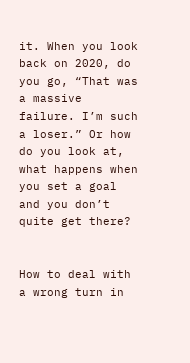it. When you look back on 2020, do you go, “That was a massive failure. I’m such a loser.” Or how do you look at, what happens when you set a goal and you don’t quite get there?


How to deal with a wrong turn in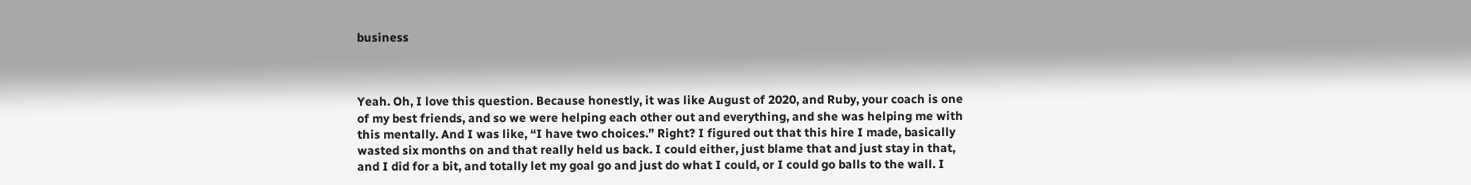business



Yeah. Oh, I love this question. Because honestly, it was like August of 2020, and Ruby, your coach is one of my best friends, and so we were helping each other out and everything, and she was helping me with this mentally. And I was like, “I have two choices.” Right? I figured out that this hire I made, basically wasted six months on and that really held us back. I could either, just blame that and just stay in that, and I did for a bit, and totally let my goal go and just do what I could, or I could go balls to the wall. I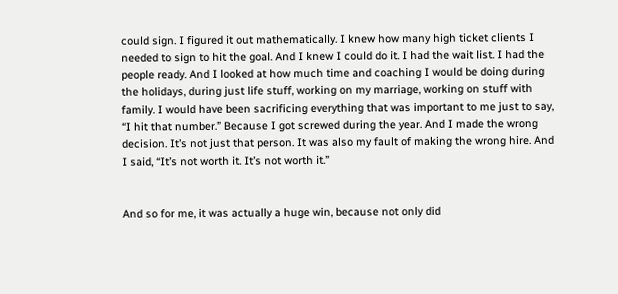could sign. I figured it out mathematically. I knew how many high ticket clients I needed to sign to hit the goal. And I knew I could do it. I had the wait list. I had the people ready. And I looked at how much time and coaching I would be doing during the holidays, during just life stuff, working on my marriage, working on stuff with family. I would have been sacrificing everything that was important to me just to say, “I hit that number.” Because I got screwed during the year. And I made the wrong decision. It’s not just that person. It was also my fault of making the wrong hire. And I said, “It’s not worth it. It’s not worth it.”


And so for me, it was actually a huge win, because not only did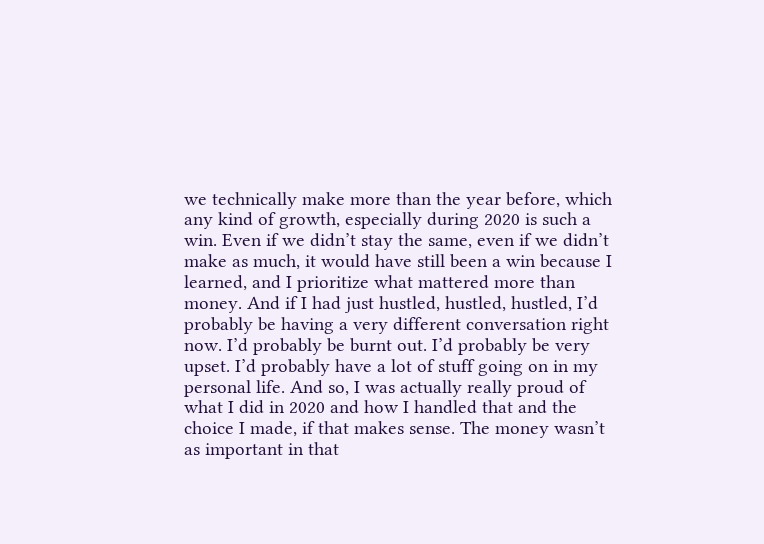we technically make more than the year before, which any kind of growth, especially during 2020 is such a win. Even if we didn’t stay the same, even if we didn’t make as much, it would have still been a win because I learned, and I prioritize what mattered more than money. And if I had just hustled, hustled, hustled, I’d probably be having a very different conversation right now. I’d probably be burnt out. I’d probably be very upset. I’d probably have a lot of stuff going on in my personal life. And so, I was actually really proud of what I did in 2020 and how I handled that and the choice I made, if that makes sense. The money wasn’t as important in that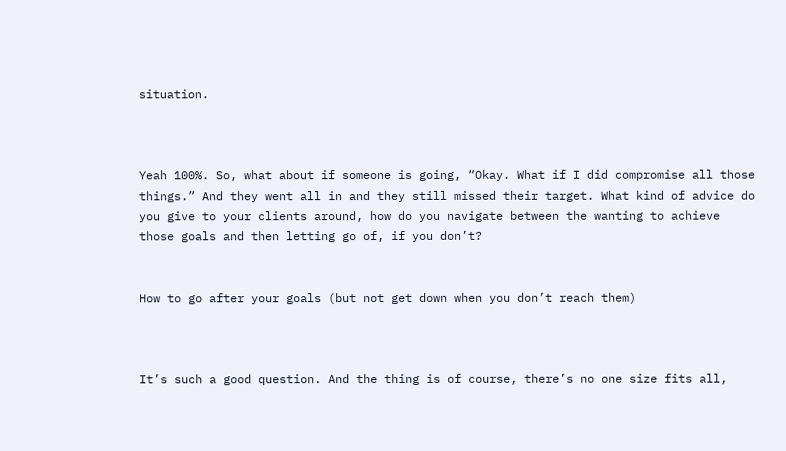situation.



Yeah 100%. So, what about if someone is going, “Okay. What if I did compromise all those things.” And they went all in and they still missed their target. What kind of advice do you give to your clients around, how do you navigate between the wanting to achieve those goals and then letting go of, if you don’t?


How to go after your goals (but not get down when you don’t reach them)



It’s such a good question. And the thing is of course, there’s no one size fits all,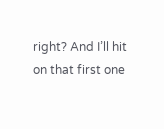right? And I’ll hit on that first one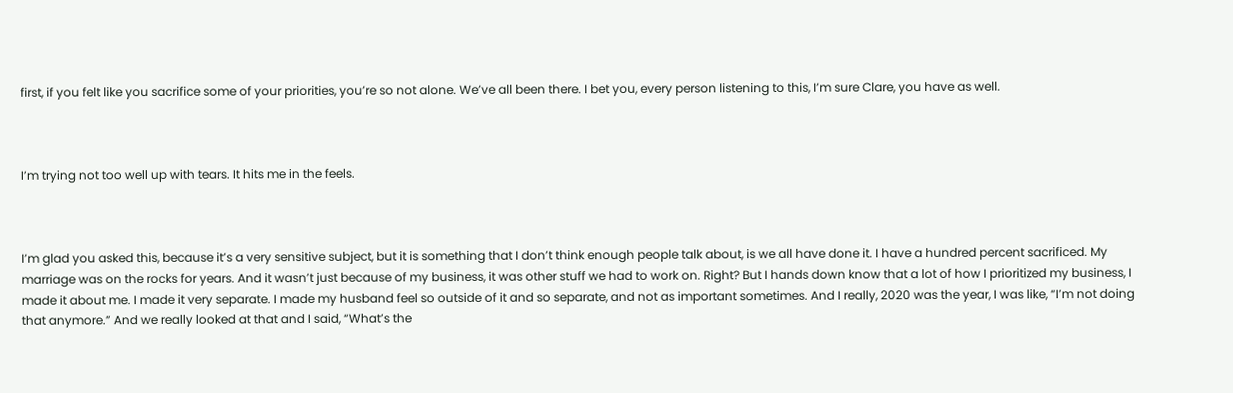first, if you felt like you sacrifice some of your priorities, you’re so not alone. We’ve all been there. I bet you, every person listening to this, I’m sure Clare, you have as well.



I’m trying not too well up with tears. It hits me in the feels.



I’m glad you asked this, because it’s a very sensitive subject, but it is something that I don’t think enough people talk about, is we all have done it. I have a hundred percent sacrificed. My marriage was on the rocks for years. And it wasn’t just because of my business, it was other stuff we had to work on. Right? But I hands down know that a lot of how I prioritized my business, I made it about me. I made it very separate. I made my husband feel so outside of it and so separate, and not as important sometimes. And I really, 2020 was the year, I was like, “I’m not doing that anymore.” And we really looked at that and I said, “What’s the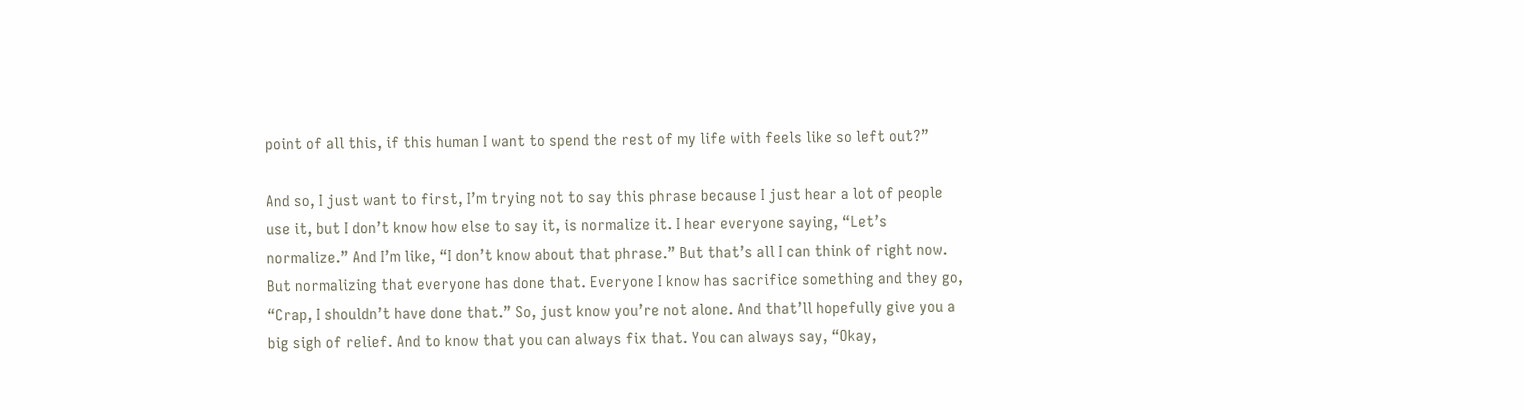point of all this, if this human I want to spend the rest of my life with feels like so left out?”

And so, I just want to first, I’m trying not to say this phrase because I just hear a lot of people use it, but I don’t know how else to say it, is normalize it. I hear everyone saying, “Let’s normalize.” And I’m like, “I don’t know about that phrase.” But that’s all I can think of right now. But normalizing that everyone has done that. Everyone I know has sacrifice something and they go, “Crap, I shouldn’t have done that.” So, just know you’re not alone. And that’ll hopefully give you a big sigh of relief. And to know that you can always fix that. You can always say, “Okay,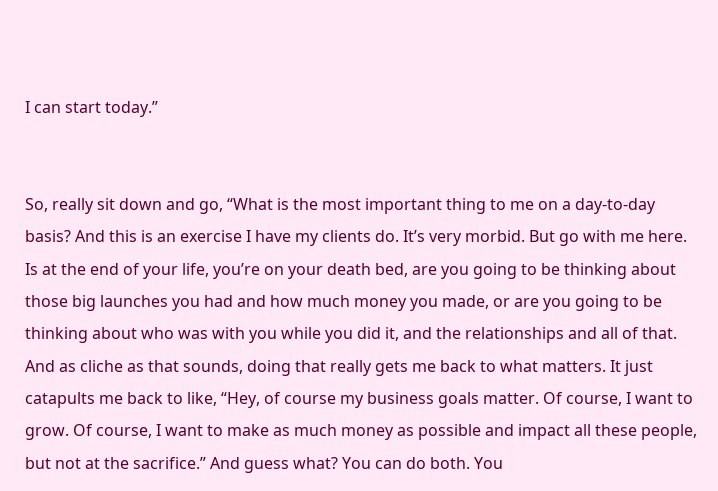I can start today.”


So, really sit down and go, “What is the most important thing to me on a day-to-day basis? And this is an exercise I have my clients do. It’s very morbid. But go with me here. Is at the end of your life, you’re on your death bed, are you going to be thinking about those big launches you had and how much money you made, or are you going to be thinking about who was with you while you did it, and the relationships and all of that. And as cliche as that sounds, doing that really gets me back to what matters. It just catapults me back to like, “Hey, of course my business goals matter. Of course, I want to grow. Of course, I want to make as much money as possible and impact all these people, but not at the sacrifice.” And guess what? You can do both. You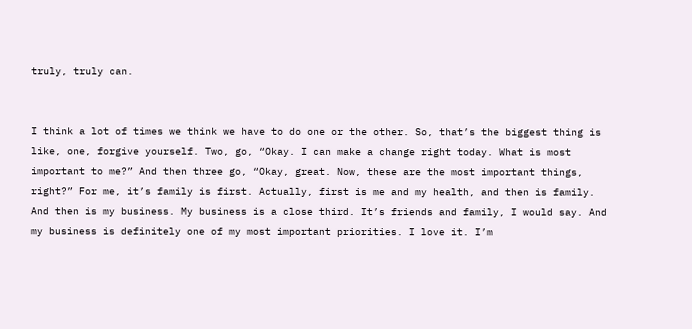truly, truly can.


I think a lot of times we think we have to do one or the other. So, that’s the biggest thing is like, one, forgive yourself. Two, go, “Okay. I can make a change right today. What is most important to me?” And then three go, “Okay, great. Now, these are the most important things, right?” For me, it’s family is first. Actually, first is me and my health, and then is family. And then is my business. My business is a close third. It’s friends and family, I would say. And my business is definitely one of my most important priorities. I love it. I’m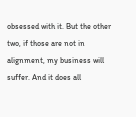obsessed with it. But the other two, if those are not in alignment, my business will suffer. And it does all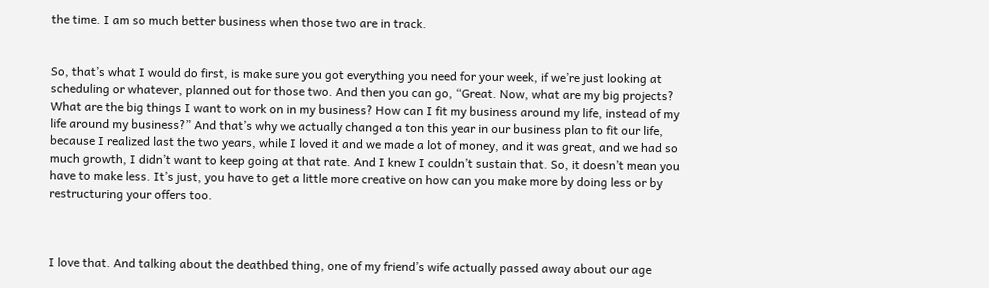the time. I am so much better business when those two are in track.


So, that’s what I would do first, is make sure you got everything you need for your week, if we’re just looking at scheduling or whatever, planned out for those two. And then you can go, “Great. Now, what are my big projects? What are the big things I want to work on in my business? How can I fit my business around my life, instead of my life around my business?” And that’s why we actually changed a ton this year in our business plan to fit our life, because I realized last the two years, while I loved it and we made a lot of money, and it was great, and we had so much growth, I didn’t want to keep going at that rate. And I knew I couldn’t sustain that. So, it doesn’t mean you have to make less. It’s just, you have to get a little more creative on how can you make more by doing less or by restructuring your offers too.



I love that. And talking about the deathbed thing, one of my friend’s wife actually passed away about our age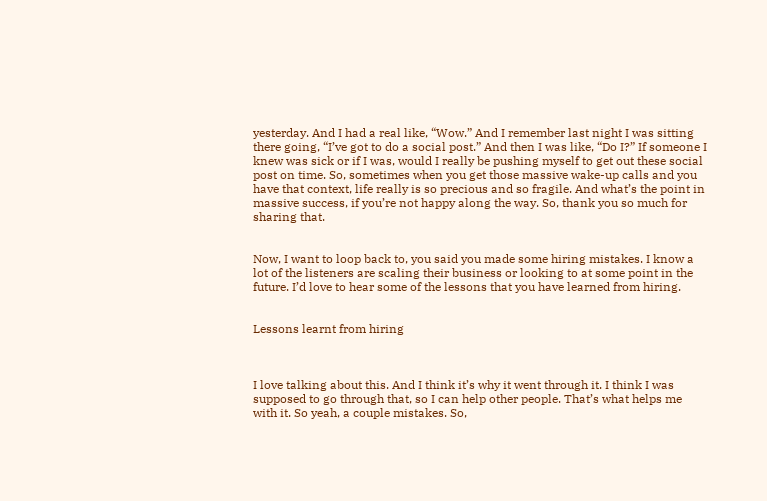yesterday. And I had a real like, “Wow.” And I remember last night I was sitting there going, “I’ve got to do a social post.” And then I was like, “Do I?” If someone I knew was sick or if I was, would I really be pushing myself to get out these social post on time. So, sometimes when you get those massive wake-up calls and you have that context, life really is so precious and so fragile. And what’s the point in massive success, if you’re not happy along the way. So, thank you so much for sharing that.


Now, I want to loop back to, you said you made some hiring mistakes. I know a lot of the listeners are scaling their business or looking to at some point in the future. I’d love to hear some of the lessons that you have learned from hiring.


Lessons learnt from hiring



I love talking about this. And I think it’s why it went through it. I think I was supposed to go through that, so I can help other people. That’s what helps me with it. So yeah, a couple mistakes. So,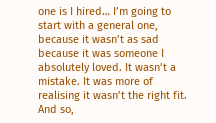one is I hired… I’m going to start with a general one, because it wasn’t as sad because it was someone I absolutely loved. It wasn’t a mistake. It was more of realising it wasn’t the right fit. And so,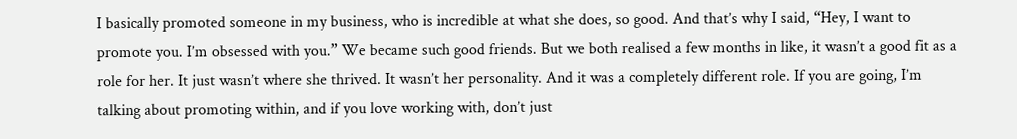I basically promoted someone in my business, who is incredible at what she does, so good. And that’s why I said, “Hey, I want to promote you. I’m obsessed with you.” We became such good friends. But we both realised a few months in like, it wasn’t a good fit as a role for her. It just wasn’t where she thrived. It wasn’t her personality. And it was a completely different role. If you are going, I’m talking about promoting within, and if you love working with, don’t just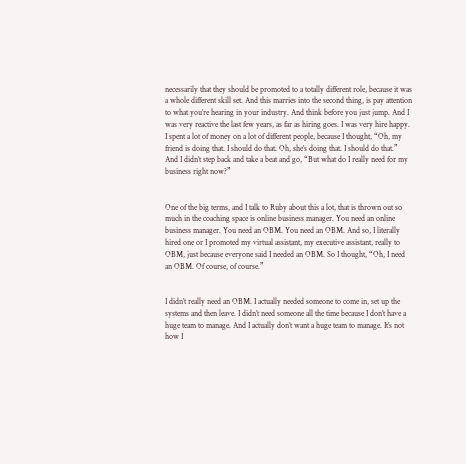necessarily that they should be promoted to a totally different role, because it was a whole different skill set. And this marries into the second thing, is pay attention to what you’re hearing in your industry. And think before you just jump. And I was very reactive the last few years, as far as hiring goes. I was very hire happy. I spent a lot of money on a lot of different people, because I thought, “Oh, my friend is doing that. I should do that. Oh, she’s doing that. I should do that.” And I didn’t step back and take a beat and go, “But what do I really need for my business right now?”


One of the big terms, and I talk to Ruby about this a lot, that is thrown out so much in the coaching space is online business manager. You need an online business manager. You need an OBM. You need an OBM. And so, I literally hired one or I promoted my virtual assistant, my executive assistant, really to OBM, just because everyone said I needed an OBM. So I thought, “Oh, I need an OBM. Of course, of course.”


I didn’t really need an OBM. I actually needed someone to come in, set up the systems and then leave. I didn’t need someone all the time because I don’t have a huge team to manage. And I actually don’t want a huge team to manage. It’s not how I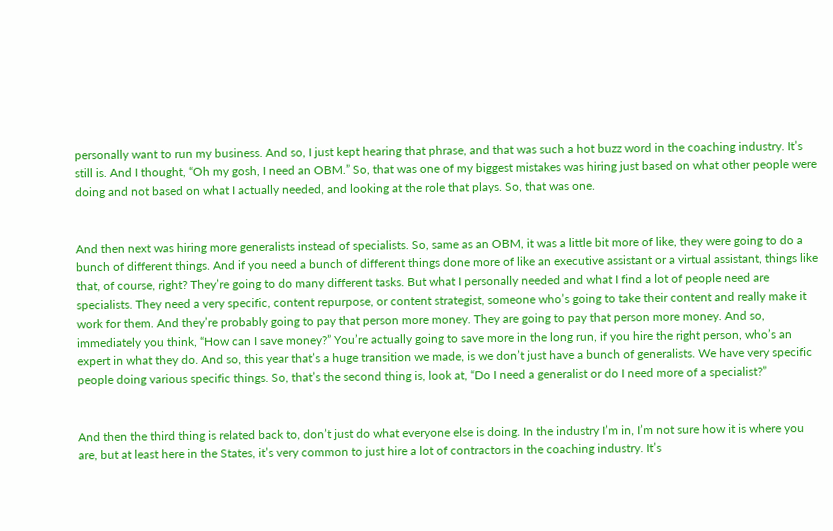personally want to run my business. And so, I just kept hearing that phrase, and that was such a hot buzz word in the coaching industry. It’s still is. And I thought, “Oh my gosh, I need an OBM.” So, that was one of my biggest mistakes was hiring just based on what other people were doing and not based on what I actually needed, and looking at the role that plays. So, that was one.


And then next was hiring more generalists instead of specialists. So, same as an OBM, it was a little bit more of like, they were going to do a bunch of different things. And if you need a bunch of different things done more of like an executive assistant or a virtual assistant, things like that, of course, right? They’re going to do many different tasks. But what I personally needed and what I find a lot of people need are specialists. They need a very specific, content repurpose, or content strategist, someone who’s going to take their content and really make it work for them. And they’re probably going to pay that person more money. They are going to pay that person more money. And so, immediately you think, “How can I save money?” You’re actually going to save more in the long run, if you hire the right person, who’s an expert in what they do. And so, this year that’s a huge transition we made, is we don’t just have a bunch of generalists. We have very specific people doing various specific things. So, that’s the second thing is, look at, “Do I need a generalist or do I need more of a specialist?”


And then the third thing is related back to, don’t just do what everyone else is doing. In the industry I’m in, I’m not sure how it is where you are, but at least here in the States, it’s very common to just hire a lot of contractors in the coaching industry. It’s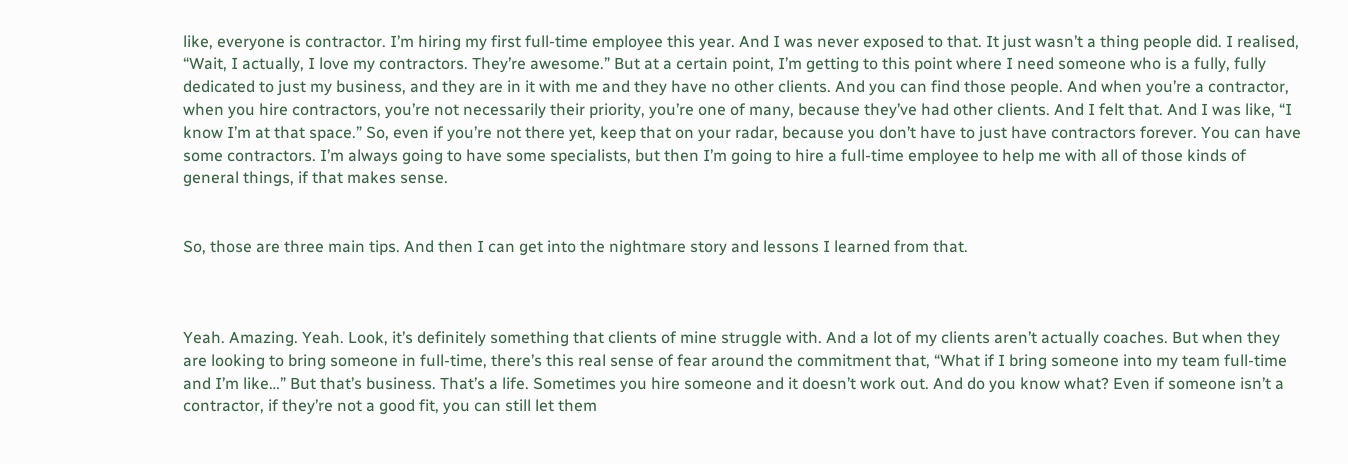like, everyone is contractor. I’m hiring my first full-time employee this year. And I was never exposed to that. It just wasn’t a thing people did. I realised, “Wait, I actually, I love my contractors. They’re awesome.” But at a certain point, I’m getting to this point where I need someone who is a fully, fully dedicated to just my business, and they are in it with me and they have no other clients. And you can find those people. And when you’re a contractor, when you hire contractors, you’re not necessarily their priority, you’re one of many, because they’ve had other clients. And I felt that. And I was like, “I know I’m at that space.” So, even if you’re not there yet, keep that on your radar, because you don’t have to just have contractors forever. You can have some contractors. I’m always going to have some specialists, but then I’m going to hire a full-time employee to help me with all of those kinds of general things, if that makes sense.


So, those are three main tips. And then I can get into the nightmare story and lessons I learned from that.



Yeah. Amazing. Yeah. Look, it’s definitely something that clients of mine struggle with. And a lot of my clients aren’t actually coaches. But when they are looking to bring someone in full-time, there’s this real sense of fear around the commitment that, “What if I bring someone into my team full-time and I’m like…” But that’s business. That’s a life. Sometimes you hire someone and it doesn’t work out. And do you know what? Even if someone isn’t a contractor, if they’re not a good fit, you can still let them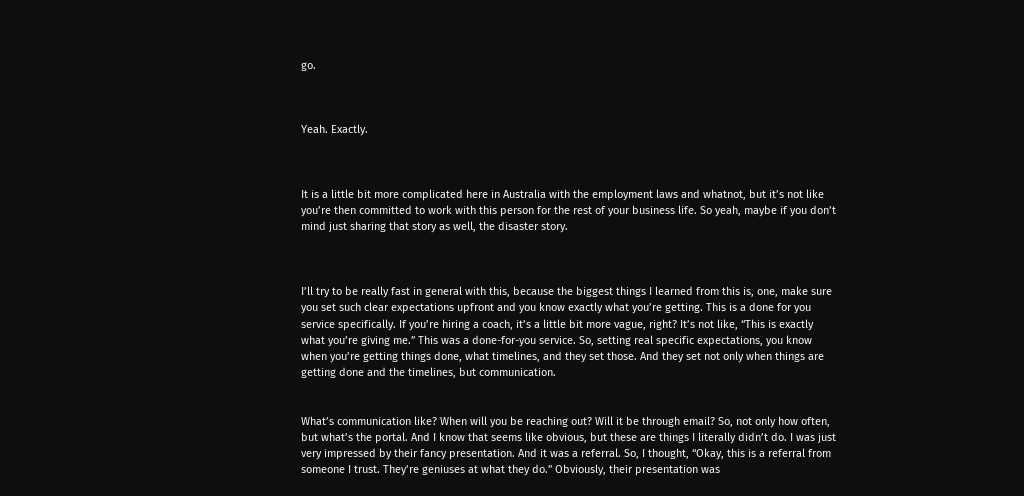go.



Yeah. Exactly.



It is a little bit more complicated here in Australia with the employment laws and whatnot, but it’s not like you’re then committed to work with this person for the rest of your business life. So yeah, maybe if you don’t mind just sharing that story as well, the disaster story.



I’ll try to be really fast in general with this, because the biggest things I learned from this is, one, make sure you set such clear expectations upfront and you know exactly what you’re getting. This is a done for you service specifically. If you’re hiring a coach, it’s a little bit more vague, right? It’s not like, “This is exactly what you’re giving me.” This was a done-for-you service. So, setting real specific expectations, you know when you’re getting things done, what timelines, and they set those. And they set not only when things are getting done and the timelines, but communication.


What’s communication like? When will you be reaching out? Will it be through email? So, not only how often, but what’s the portal. And I know that seems like obvious, but these are things I literally didn’t do. I was just very impressed by their fancy presentation. And it was a referral. So, I thought, “Okay, this is a referral from someone I trust. They’re geniuses at what they do.” Obviously, their presentation was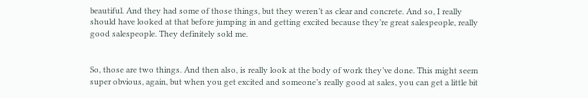beautiful. And they had some of those things, but they weren’t as clear and concrete. And so, I really should have looked at that before jumping in and getting excited because they’re great salespeople, really good salespeople. They definitely sold me.


So, those are two things. And then also, is really look at the body of work they’ve done. This might seem super obvious, again, but when you get excited and someone’s really good at sales, you can get a little bit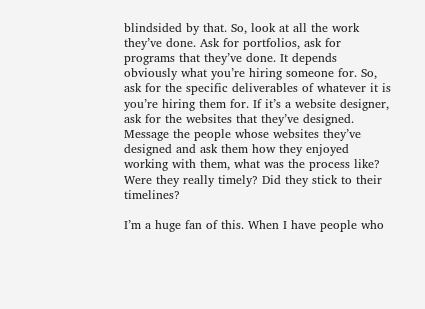blindsided by that. So, look at all the work they’ve done. Ask for portfolios, ask for programs that they’ve done. It depends obviously what you’re hiring someone for. So, ask for the specific deliverables of whatever it is you’re hiring them for. If it’s a website designer, ask for the websites that they’ve designed. Message the people whose websites they’ve designed and ask them how they enjoyed working with them, what was the process like? Were they really timely? Did they stick to their timelines?

I’m a huge fan of this. When I have people who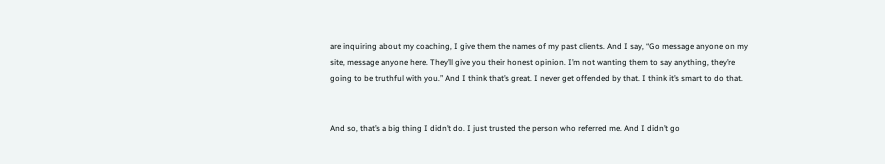are inquiring about my coaching, I give them the names of my past clients. And I say, “Go message anyone on my site, message anyone here. They’ll give you their honest opinion. I’m not wanting them to say anything, they’re going to be truthful with you.” And I think that’s great. I never get offended by that. I think it’s smart to do that.


And so, that’s a big thing I didn’t do. I just trusted the person who referred me. And I didn’t go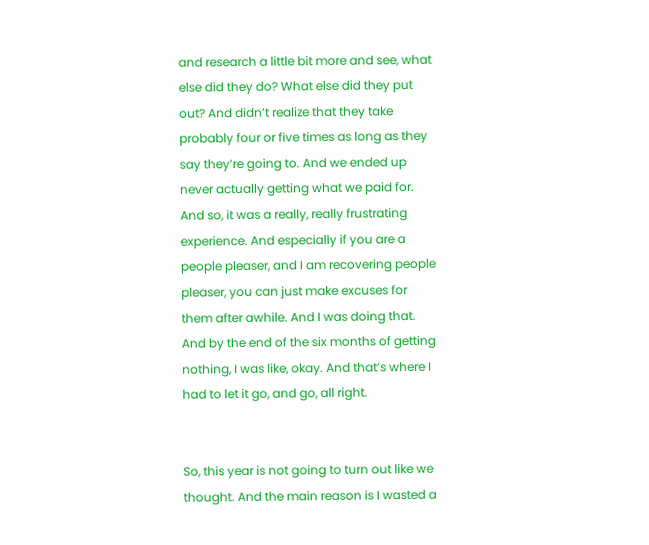and research a little bit more and see, what else did they do? What else did they put out? And didn’t realize that they take probably four or five times as long as they say they’re going to. And we ended up never actually getting what we paid for. And so, it was a really, really frustrating experience. And especially if you are a people pleaser, and I am recovering people pleaser, you can just make excuses for them after awhile. And I was doing that. And by the end of the six months of getting nothing, I was like, okay. And that’s where I had to let it go, and go, all right.


So, this year is not going to turn out like we thought. And the main reason is I wasted a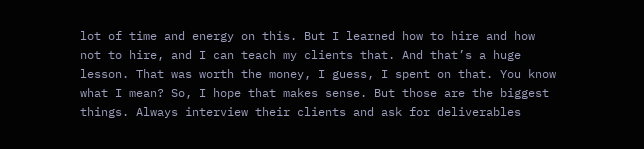lot of time and energy on this. But I learned how to hire and how not to hire, and I can teach my clients that. And that’s a huge lesson. That was worth the money, I guess, I spent on that. You know what I mean? So, I hope that makes sense. But those are the biggest things. Always interview their clients and ask for deliverables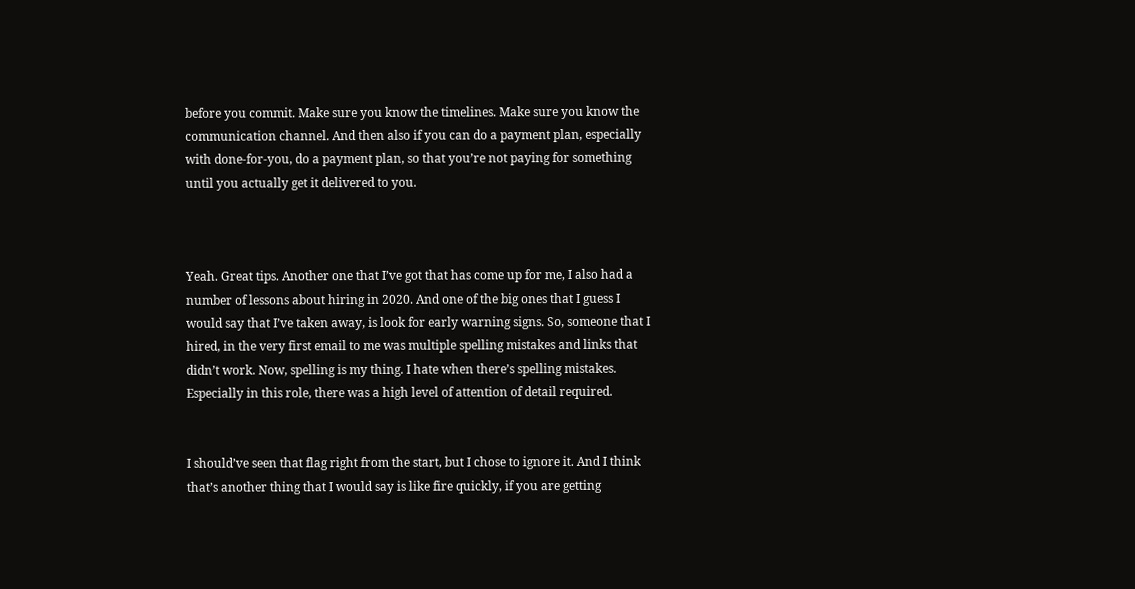before you commit. Make sure you know the timelines. Make sure you know the communication channel. And then also if you can do a payment plan, especially with done-for-you, do a payment plan, so that you’re not paying for something until you actually get it delivered to you.



Yeah. Great tips. Another one that I’ve got that has come up for me, I also had a number of lessons about hiring in 2020. And one of the big ones that I guess I would say that I’ve taken away, is look for early warning signs. So, someone that I hired, in the very first email to me was multiple spelling mistakes and links that didn’t work. Now, spelling is my thing. I hate when there’s spelling mistakes. Especially in this role, there was a high level of attention of detail required.


I should’ve seen that flag right from the start, but I chose to ignore it. And I think that’s another thing that I would say is like fire quickly, if you are getting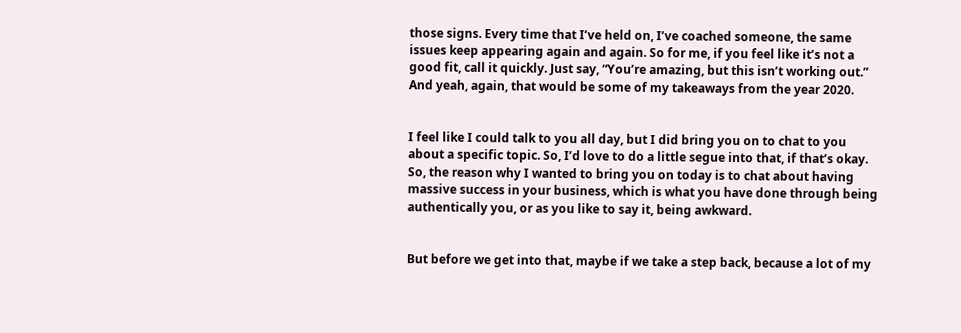those signs. Every time that I’ve held on, I’ve coached someone, the same issues keep appearing again and again. So for me, if you feel like it’s not a good fit, call it quickly. Just say, “You’re amazing, but this isn’t working out.” And yeah, again, that would be some of my takeaways from the year 2020.


I feel like I could talk to you all day, but I did bring you on to chat to you about a specific topic. So, I’d love to do a little segue into that, if that’s okay. So, the reason why I wanted to bring you on today is to chat about having massive success in your business, which is what you have done through being authentically you, or as you like to say it, being awkward.


But before we get into that, maybe if we take a step back, because a lot of my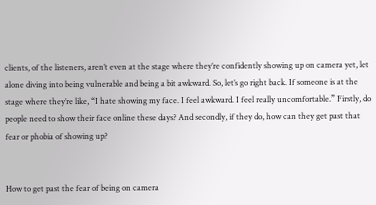clients, of the listeners, aren’t even at the stage where they’re confidently showing up on camera yet, let alone diving into being vulnerable and being a bit awkward. So, let’s go right back. If someone is at the stage where they’re like, “I hate showing my face. I feel awkward. I feel really uncomfortable.” Firstly, do people need to show their face online these days? And secondly, if they do, how can they get past that fear or phobia of showing up?


How to get past the fear of being on camera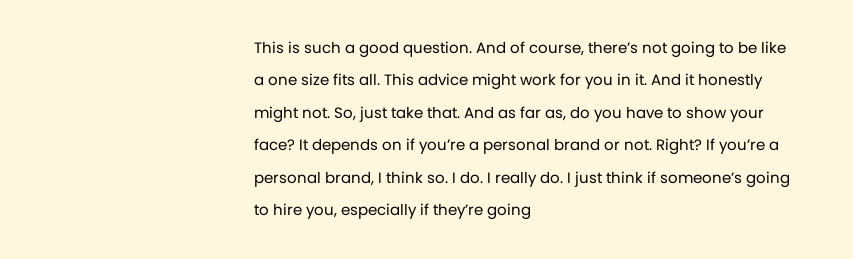This is such a good question. And of course, there’s not going to be like a one size fits all. This advice might work for you in it. And it honestly might not. So, just take that. And as far as, do you have to show your face? It depends on if you’re a personal brand or not. Right? If you’re a personal brand, I think so. I do. I really do. I just think if someone’s going to hire you, especially if they’re going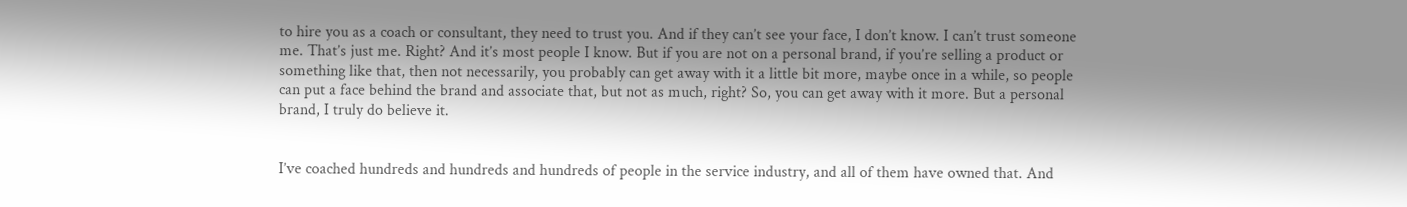to hire you as a coach or consultant, they need to trust you. And if they can’t see your face, I don’t know. I can’t trust someone me. That’s just me. Right? And it’s most people I know. But if you are not on a personal brand, if you’re selling a product or something like that, then not necessarily, you probably can get away with it a little bit more, maybe once in a while, so people can put a face behind the brand and associate that, but not as much, right? So, you can get away with it more. But a personal brand, I truly do believe it.


I’ve coached hundreds and hundreds and hundreds of people in the service industry, and all of them have owned that. And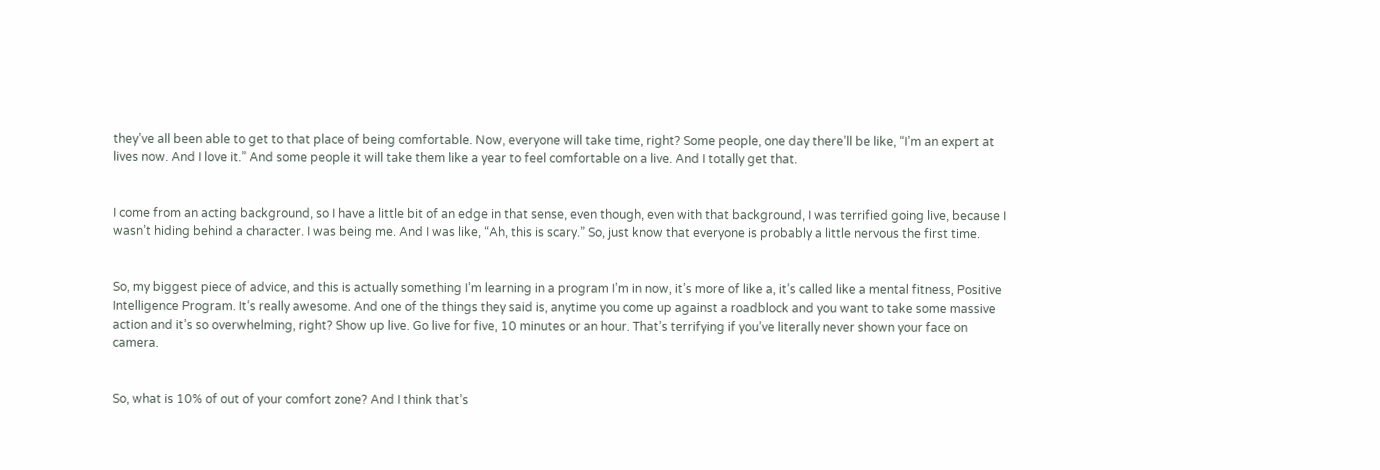they’ve all been able to get to that place of being comfortable. Now, everyone will take time, right? Some people, one day there’ll be like, “I’m an expert at lives now. And I love it.” And some people it will take them like a year to feel comfortable on a live. And I totally get that.


I come from an acting background, so I have a little bit of an edge in that sense, even though, even with that background, I was terrified going live, because I wasn’t hiding behind a character. I was being me. And I was like, “Ah, this is scary.” So, just know that everyone is probably a little nervous the first time.


So, my biggest piece of advice, and this is actually something I’m learning in a program I’m in now, it’s more of like a, it’s called like a mental fitness, Positive Intelligence Program. It’s really awesome. And one of the things they said is, anytime you come up against a roadblock and you want to take some massive action and it’s so overwhelming, right? Show up live. Go live for five, 10 minutes or an hour. That’s terrifying if you’ve literally never shown your face on camera.


So, what is 10% of out of your comfort zone? And I think that’s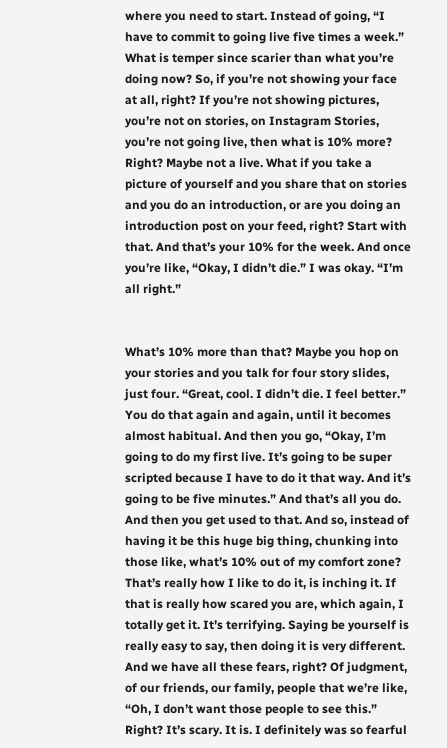where you need to start. Instead of going, “I have to commit to going live five times a week.” What is temper since scarier than what you’re doing now? So, if you’re not showing your face at all, right? If you’re not showing pictures, you’re not on stories, on Instagram Stories, you’re not going live, then what is 10% more? Right? Maybe not a live. What if you take a picture of yourself and you share that on stories and you do an introduction, or are you doing an introduction post on your feed, right? Start with that. And that’s your 10% for the week. And once you’re like, “Okay, I didn’t die.” I was okay. “I’m all right.”


What’s 10% more than that? Maybe you hop on your stories and you talk for four story slides, just four. “Great, cool. I didn’t die. I feel better.” You do that again and again, until it becomes almost habitual. And then you go, “Okay, I’m going to do my first live. It’s going to be super scripted because I have to do it that way. And it’s going to be five minutes.” And that’s all you do. And then you get used to that. And so, instead of having it be this huge big thing, chunking into those like, what’s 10% out of my comfort zone? That’s really how I like to do it, is inching it. If that is really how scared you are, which again, I totally get it. It’s terrifying. Saying be yourself is really easy to say, then doing it is very different. And we have all these fears, right? Of judgment, of our friends, our family, people that we’re like, “Oh, I don’t want those people to see this.” Right? It’s scary. It is. I definitely was so fearful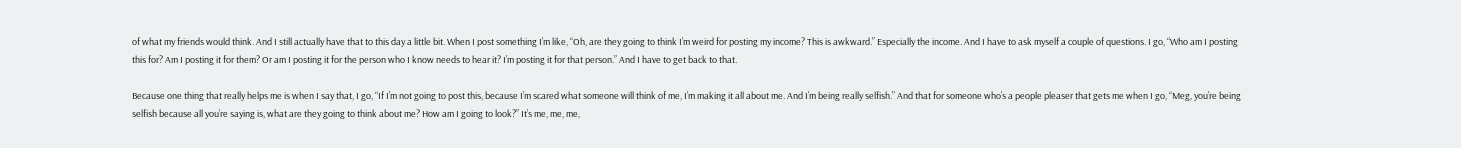of what my friends would think. And I still actually have that to this day a little bit. When I post something I’m like, “Oh, are they going to think I’m weird for posting my income? This is awkward.” Especially the income. And I have to ask myself a couple of questions. I go, “Who am I posting this for? Am I posting it for them? Or am I posting it for the person who I know needs to hear it? I’m posting it for that person.” And I have to get back to that.

Because one thing that really helps me is when I say that, I go, “If I’m not going to post this, because I’m scared what someone will think of me, I’m making it all about me. And I’m being really selfish.” And that for someone who’s a people pleaser that gets me when I go, “Meg, you’re being selfish because all you’re saying is, what are they going to think about me? How am I going to look?” It’s me, me, me,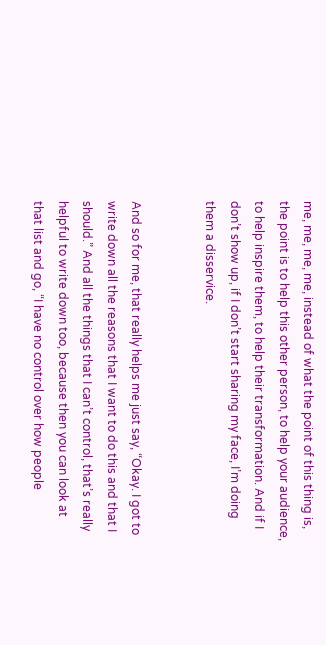me, me, me, me, instead of what the point of this thing is, the point is to help this other person, to help your audience, to help inspire them, to help their transformation. And if I don’t show up, if I don’t start sharing my face, I’m doing them a disservice.


And so for me, that really helps me just say, “Okay. I got to write down all the reasons that I want to do this and that I should.” And all the things that I can’t control, that’s really helpful to write down too, because then you can look at that list and go, “I have no control over how people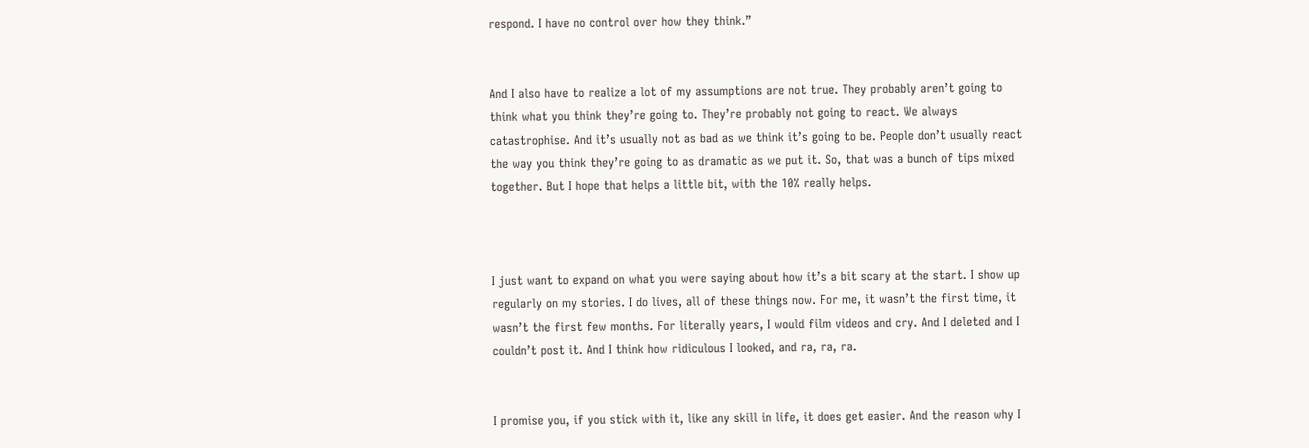respond. I have no control over how they think.”


And I also have to realize a lot of my assumptions are not true. They probably aren’t going to think what you think they’re going to. They’re probably not going to react. We always catastrophise. And it’s usually not as bad as we think it’s going to be. People don’t usually react the way you think they’re going to as dramatic as we put it. So, that was a bunch of tips mixed together. But I hope that helps a little bit, with the 10% really helps.



I just want to expand on what you were saying about how it’s a bit scary at the start. I show up regularly on my stories. I do lives, all of these things now. For me, it wasn’t the first time, it wasn’t the first few months. For literally years, I would film videos and cry. And I deleted and I couldn’t post it. And I think how ridiculous I looked, and ra, ra, ra.


I promise you, if you stick with it, like any skill in life, it does get easier. And the reason why I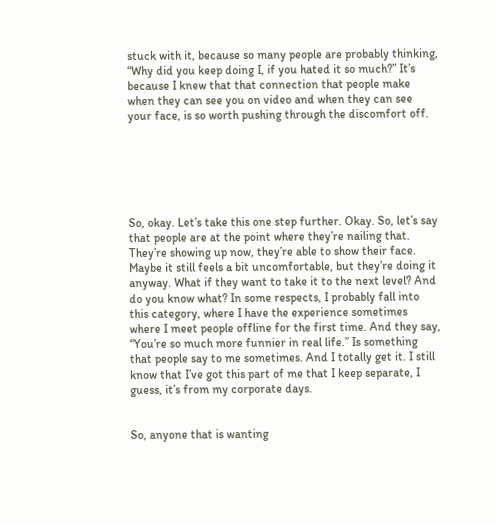stuck with it, because so many people are probably thinking, “Why did you keep doing I, if you hated it so much?” It’s because I knew that that connection that people make when they can see you on video and when they can see your face, is so worth pushing through the discomfort off.






So, okay. Let’s take this one step further. Okay. So, let’s say that people are at the point where they’re nailing that. They’re showing up now, they’re able to show their face. Maybe it still feels a bit uncomfortable, but they’re doing it anyway. What if they want to take it to the next level? And do you know what? In some respects, I probably fall into this category, where I have the experience sometimes where I meet people offline for the first time. And they say, “You’re so much more funnier in real life.” Is something that people say to me sometimes. And I totally get it. I still know that I’ve got this part of me that I keep separate, I guess, it’s from my corporate days.


So, anyone that is wanting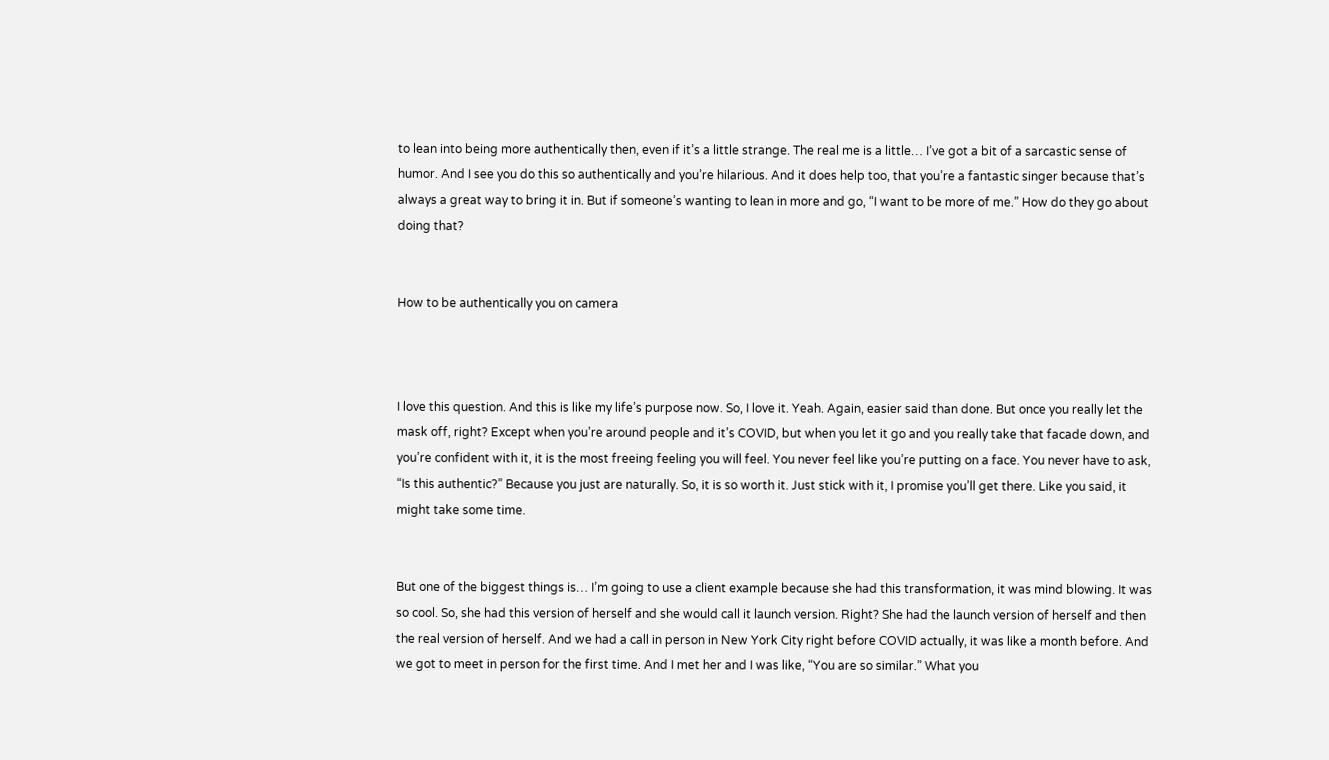to lean into being more authentically then, even if it’s a little strange. The real me is a little… I’ve got a bit of a sarcastic sense of humor. And I see you do this so authentically and you’re hilarious. And it does help too, that you’re a fantastic singer because that’s always a great way to bring it in. But if someone’s wanting to lean in more and go, “I want to be more of me.” How do they go about doing that?


How to be authentically you on camera



I love this question. And this is like my life’s purpose now. So, I love it. Yeah. Again, easier said than done. But once you really let the mask off, right? Except when you’re around people and it’s COVID, but when you let it go and you really take that facade down, and you’re confident with it, it is the most freeing feeling you will feel. You never feel like you’re putting on a face. You never have to ask, “Is this authentic?” Because you just are naturally. So, it is so worth it. Just stick with it, I promise you’ll get there. Like you said, it might take some time.


But one of the biggest things is… I’m going to use a client example because she had this transformation, it was mind blowing. It was so cool. So, she had this version of herself and she would call it launch version. Right? She had the launch version of herself and then the real version of herself. And we had a call in person in New York City right before COVID actually, it was like a month before. And we got to meet in person for the first time. And I met her and I was like, “You are so similar.” What you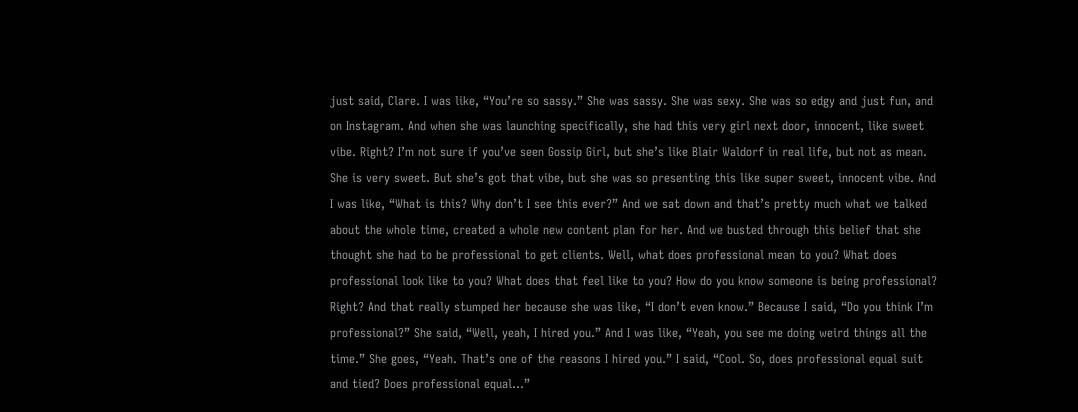just said, Clare. I was like, “You’re so sassy.” She was sassy. She was sexy. She was so edgy and just fun, and on Instagram. And when she was launching specifically, she had this very girl next door, innocent, like sweet vibe. Right? I’m not sure if you’ve seen Gossip Girl, but she’s like Blair Waldorf in real life, but not as mean. She is very sweet. But she’s got that vibe, but she was so presenting this like super sweet, innocent vibe. And I was like, “What is this? Why don’t I see this ever?” And we sat down and that’s pretty much what we talked about the whole time, created a whole new content plan for her. And we busted through this belief that she thought she had to be professional to get clients. Well, what does professional mean to you? What does professional look like to you? What does that feel like to you? How do you know someone is being professional? Right? And that really stumped her because she was like, “I don’t even know.” Because I said, “Do you think I’m professional?” She said, “Well, yeah, I hired you.” And I was like, “Yeah, you see me doing weird things all the time.” She goes, “Yeah. That’s one of the reasons I hired you.” I said, “Cool. So, does professional equal suit and tied? Does professional equal…”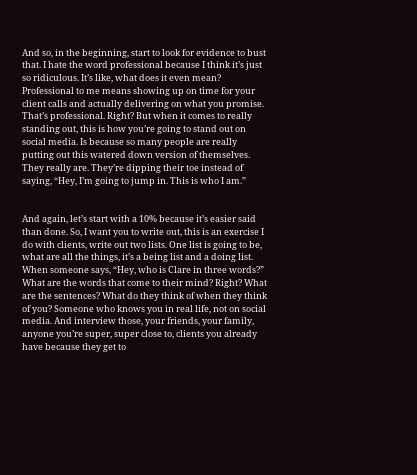And so, in the beginning, start to look for evidence to bust that. I hate the word professional because I think it’s just so ridiculous. It’s like, what does it even mean? Professional to me means showing up on time for your client calls and actually delivering on what you promise. That’s professional. Right? But when it comes to really standing out, this is how you’re going to stand out on social media. Is because so many people are really putting out this watered down version of themselves. They really are. They’re dipping their toe instead of saying, “Hey, I’m going to jump in. This is who I am.”


And again, let’s start with a 10% because it’s easier said than done. So, I want you to write out, this is an exercise I do with clients, write out two lists. One list is going to be, what are all the things, it’s a being list and a doing list. When someone says, “Hey, who is Clare in three words?” What are the words that come to their mind? Right? What are the sentences? What do they think of when they think of you? Someone who knows you in real life, not on social media. And interview those, your friends, your family, anyone you’re super, super close to, clients you already have because they get to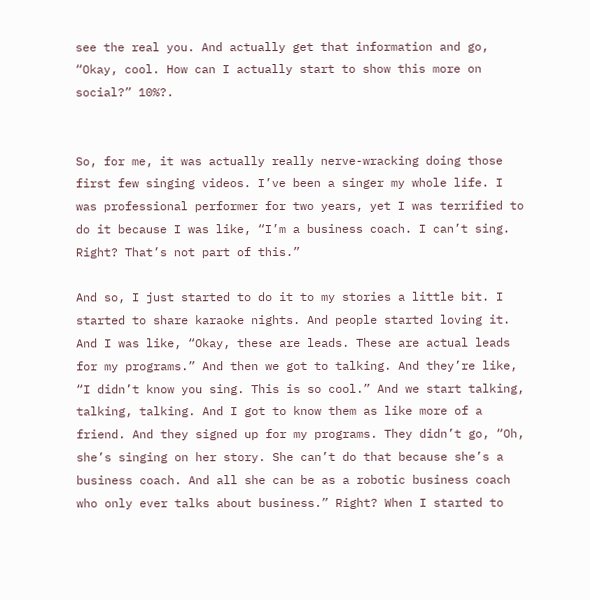see the real you. And actually get that information and go, “Okay, cool. How can I actually start to show this more on social?” 10%?.


So, for me, it was actually really nerve-wracking doing those first few singing videos. I’ve been a singer my whole life. I was professional performer for two years, yet I was terrified to do it because I was like, “I’m a business coach. I can’t sing. Right? That’s not part of this.”

And so, I just started to do it to my stories a little bit. I started to share karaoke nights. And people started loving it. And I was like, “Okay, these are leads. These are actual leads for my programs.” And then we got to talking. And they’re like, “I didn’t know you sing. This is so cool.” And we start talking, talking, talking. And I got to know them as like more of a friend. And they signed up for my programs. They didn’t go, “Oh, she’s singing on her story. She can’t do that because she’s a business coach. And all she can be as a robotic business coach who only ever talks about business.” Right? When I started to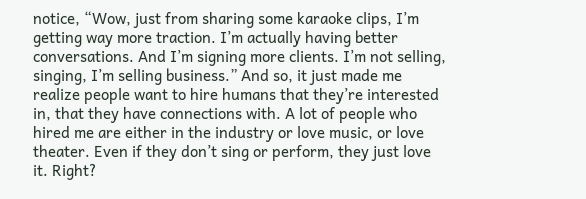notice, “Wow, just from sharing some karaoke clips, I’m getting way more traction. I’m actually having better conversations. And I’m signing more clients. I’m not selling, singing, I’m selling business.” And so, it just made me realize people want to hire humans that they’re interested in, that they have connections with. A lot of people who hired me are either in the industry or love music, or love theater. Even if they don’t sing or perform, they just love it. Right?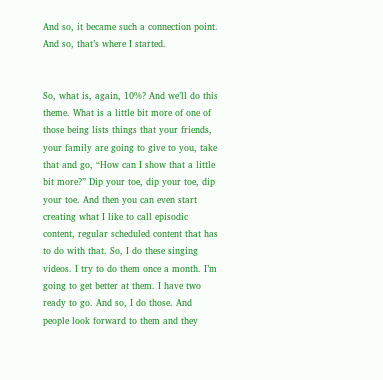And so, it became such a connection point. And so, that’s where I started.


So, what is, again, 10%? And we’ll do this theme. What is a little bit more of one of those being lists things that your friends, your family are going to give to you, take that and go, “How can I show that a little bit more?” Dip your toe, dip your toe, dip your toe. And then you can even start creating what I like to call episodic content, regular scheduled content that has to do with that. So, I do these singing videos. I try to do them once a month. I’m going to get better at them. I have two ready to go. And so, I do those. And people look forward to them and they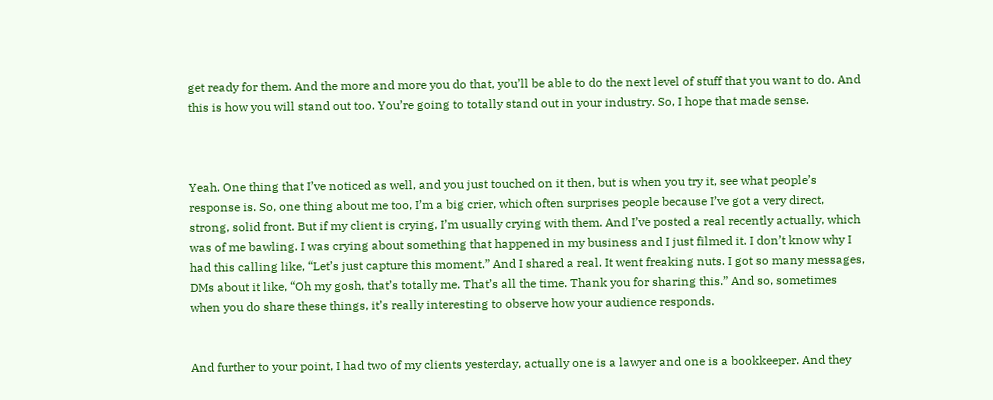get ready for them. And the more and more you do that, you’ll be able to do the next level of stuff that you want to do. And this is how you will stand out too. You’re going to totally stand out in your industry. So, I hope that made sense.



Yeah. One thing that I’ve noticed as well, and you just touched on it then, but is when you try it, see what people’s response is. So, one thing about me too, I’m a big crier, which often surprises people because I’ve got a very direct, strong, solid front. But if my client is crying, I’m usually crying with them. And I’ve posted a real recently actually, which was of me bawling. I was crying about something that happened in my business and I just filmed it. I don’t know why I had this calling like, “Let’s just capture this moment.” And I shared a real. It went freaking nuts. I got so many messages, DMs about it like, “Oh my gosh, that’s totally me. That’s all the time. Thank you for sharing this.” And so, sometimes when you do share these things, it’s really interesting to observe how your audience responds.


And further to your point, I had two of my clients yesterday, actually one is a lawyer and one is a bookkeeper. And they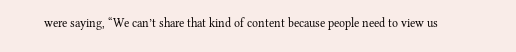were saying, “We can’t share that kind of content because people need to view us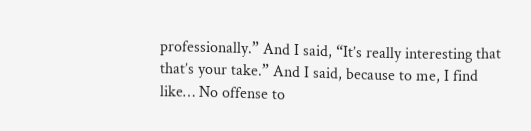professionally.” And I said, “It’s really interesting that that’s your take.” And I said, because to me, I find like… No offense to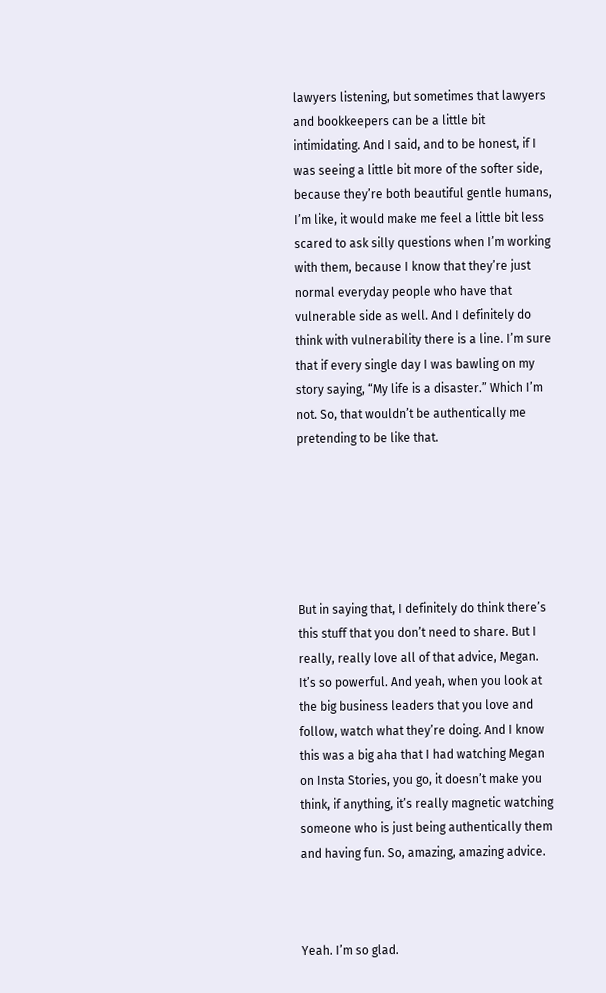lawyers listening, but sometimes that lawyers and bookkeepers can be a little bit intimidating. And I said, and to be honest, if I was seeing a little bit more of the softer side, because they’re both beautiful gentle humans, I’m like, it would make me feel a little bit less scared to ask silly questions when I’m working with them, because I know that they’re just normal everyday people who have that vulnerable side as well. And I definitely do think with vulnerability there is a line. I’m sure that if every single day I was bawling on my story saying, “My life is a disaster.” Which I’m not. So, that wouldn’t be authentically me pretending to be like that.






But in saying that, I definitely do think there’s this stuff that you don’t need to share. But I really, really love all of that advice, Megan. It’s so powerful. And yeah, when you look at the big business leaders that you love and follow, watch what they’re doing. And I know this was a big aha that I had watching Megan on Insta Stories, you go, it doesn’t make you think, if anything, it’s really magnetic watching someone who is just being authentically them and having fun. So, amazing, amazing advice.



Yeah. I’m so glad.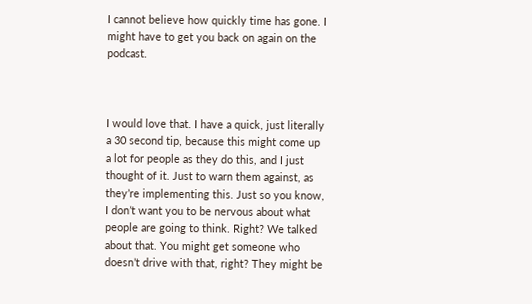I cannot believe how quickly time has gone. I might have to get you back on again on the podcast.



I would love that. I have a quick, just literally a 30 second tip, because this might come up a lot for people as they do this, and I just thought of it. Just to warn them against, as they’re implementing this. Just so you know, I don’t want you to be nervous about what people are going to think. Right? We talked about that. You might get someone who doesn’t drive with that, right? They might be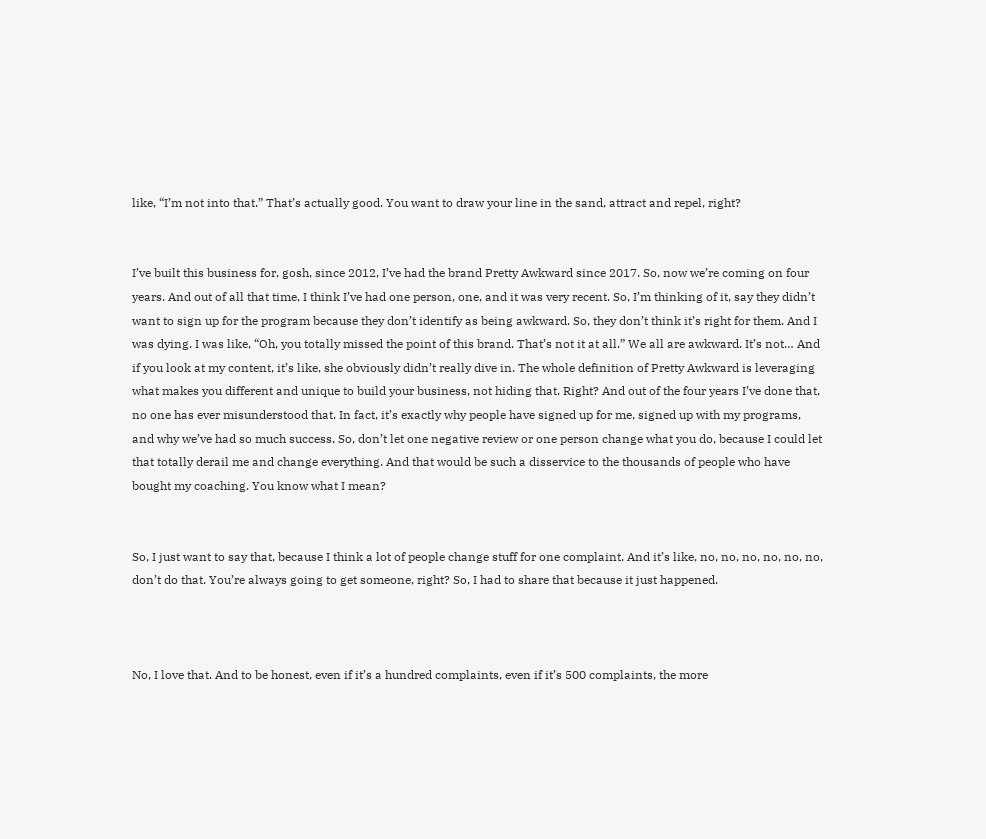like, “I’m not into that.” That’s actually good. You want to draw your line in the sand, attract and repel, right?


I’ve built this business for, gosh, since 2012, I’ve had the brand Pretty Awkward since 2017. So, now we’re coming on four years. And out of all that time, I think I’ve had one person, one, and it was very recent. So, I’m thinking of it, say they didn’t want to sign up for the program because they don’t identify as being awkward. So, they don’t think it’s right for them. And I was dying. I was like, “Oh, you totally missed the point of this brand. That’s not it at all.” We all are awkward. It’s not… And if you look at my content, it’s like, she obviously didn’t really dive in. The whole definition of Pretty Awkward is leveraging what makes you different and unique to build your business, not hiding that. Right? And out of the four years I’ve done that, no one has ever misunderstood that. In fact, it’s exactly why people have signed up for me, signed up with my programs, and why we’ve had so much success. So, don’t let one negative review or one person change what you do, because I could let that totally derail me and change everything. And that would be such a disservice to the thousands of people who have bought my coaching. You know what I mean?


So, I just want to say that, because I think a lot of people change stuff for one complaint. And it’s like, no, no, no, no, no, no, don’t do that. You’re always going to get someone, right? So, I had to share that because it just happened.



No, I love that. And to be honest, even if it’s a hundred complaints, even if it’s 500 complaints, the more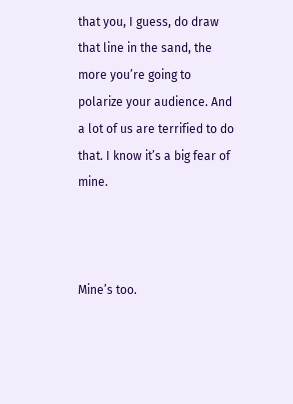that you, I guess, do draw that line in the sand, the more you’re going to polarize your audience. And a lot of us are terrified to do that. I know it’s a big fear of mine.



Mine’s too.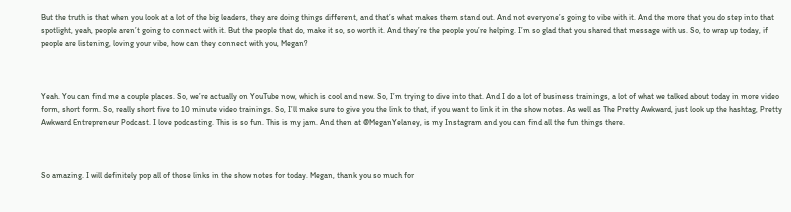But the truth is that when you look at a lot of the big leaders, they are doing things different, and that’s what makes them stand out. And not everyone’s going to vibe with it. And the more that you do step into that spotlight, yeah, people aren’t going to connect with it. But the people that do, make it so, so worth it. And they’re the people you’re helping. I’m so glad that you shared that message with us. So, to wrap up today, if people are listening, loving your vibe, how can they connect with you, Megan?



Yeah. You can find me a couple places. So, we’re actually on YouTube now, which is cool and new. So, I’m trying to dive into that. And I do a lot of business trainings, a lot of what we talked about today in more video form, short form. So, really short five to 10 minute video trainings. So, I’ll make sure to give you the link to that, if you want to link it in the show notes. As well as The Pretty Awkward, just look up the hashtag, Pretty Awkward Entrepreneur Podcast. I love podcasting. This is so fun. This is my jam. And then at @MeganYelaney, is my Instagram and you can find all the fun things there.



So amazing. I will definitely pop all of those links in the show notes for today. Megan, thank you so much for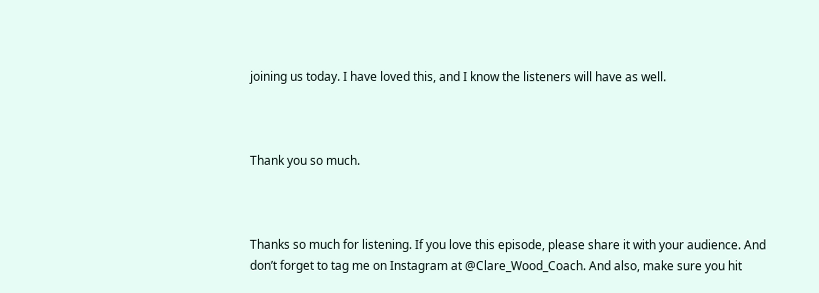joining us today. I have loved this, and I know the listeners will have as well.



Thank you so much.



Thanks so much for listening. If you love this episode, please share it with your audience. And don’t forget to tag me on Instagram at @Clare_Wood_Coach. And also, make sure you hit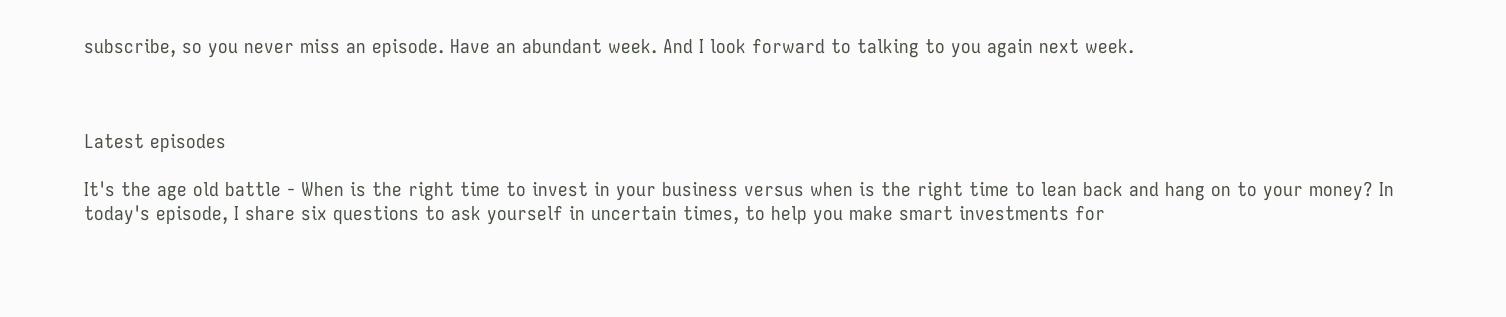subscribe, so you never miss an episode. Have an abundant week. And I look forward to talking to you again next week.



Latest episodes

It's the age old battle - When is the right time to invest in your business versus when is the right time to lean back and hang on to your money? In today's episode, I share six questions to ask yourself in uncertain times, to help you make smart investments for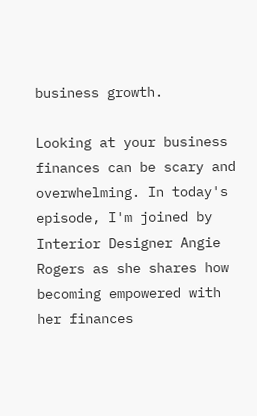business growth.

Looking at your business finances can be scary and overwhelming. In today's episode, I'm joined by Interior Designer Angie Rogers as she shares how becoming empowered with her finances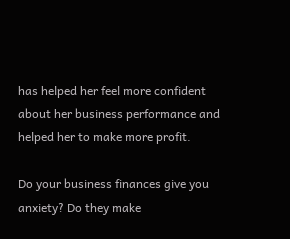has helped her feel more confident about her business performance and helped her to make more profit.

Do your business finances give you anxiety? Do they make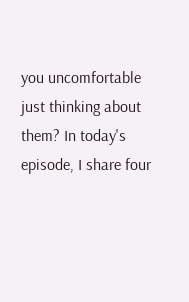you uncomfortable just thinking about them? In today's episode, I share four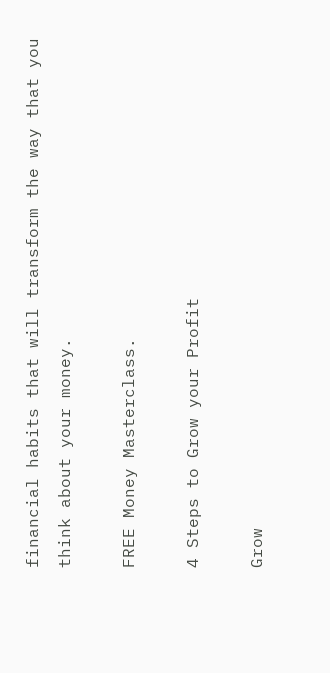financial habits that will transform the way that you think about your money.

FREE Money Masterclass.

4 Steps to Grow your Profit

Grow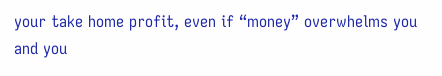your take home profit, even if “money” overwhelms you and you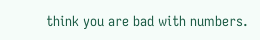think you are bad with numbers.